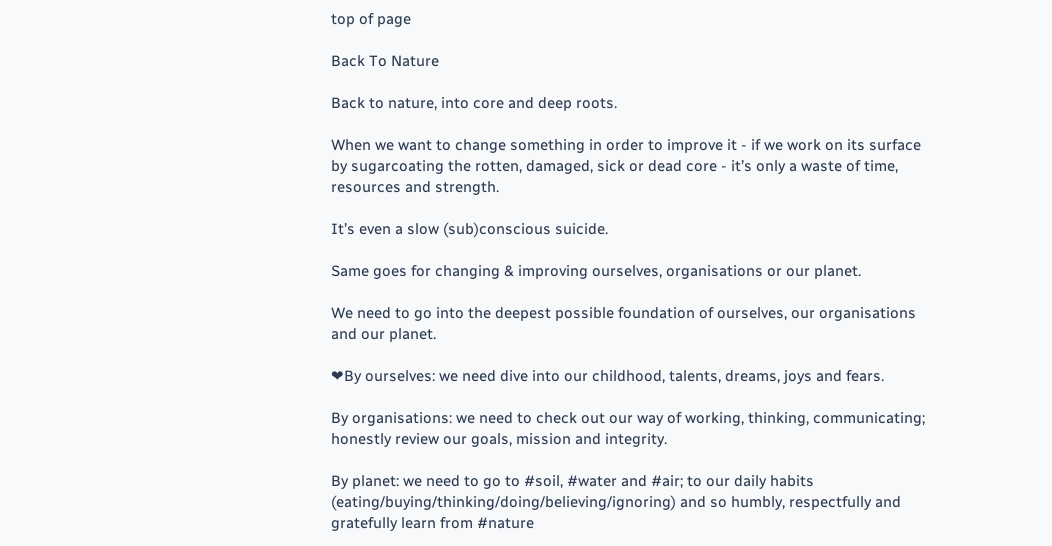top of page

Back To Nature

Back to nature, into core and deep roots.

When we want to change something in order to improve it - if we work on its surface by sugarcoating the rotten, damaged, sick or dead core - it’s only a waste of time, resources and strength.

It’s even a slow (sub)conscious suicide.

Same goes for changing & improving ourselves, organisations or our planet.

We need to go into the deepest possible foundation of ourselves, our organisations and our planet.

❤By ourselves: we need dive into our childhood, talents, dreams, joys and fears.

By organisations: we need to check out our way of working, thinking, communicating; honestly review our goals, mission and integrity.

By planet: we need to go to #soil, #water and #air; to our daily habits (eating/buying/thinking/doing/believing/ignoring) and so humbly, respectfully and gratefully learn from #nature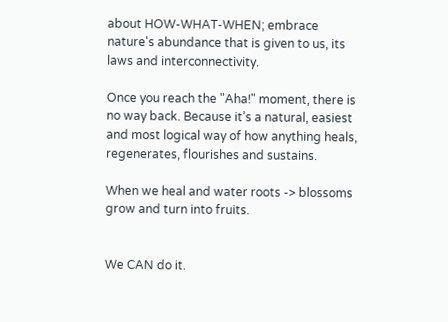about HOW-WHAT-WHEN; embrace nature's abundance that is given to us, its laws and interconnectivity.

Once you reach the "Aha!" moment, there is no way back. Because it’s a natural, easiest and most logical way of how anything heals, regenerates, flourishes and sustains.

When we heal and water roots -> blossoms grow and turn into fruits.


We CAN do it.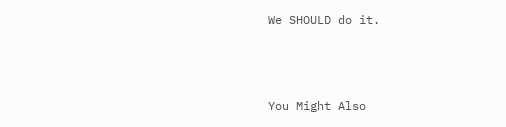We SHOULD do it.



You Might Also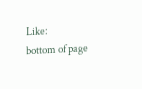Like:
bottom of page